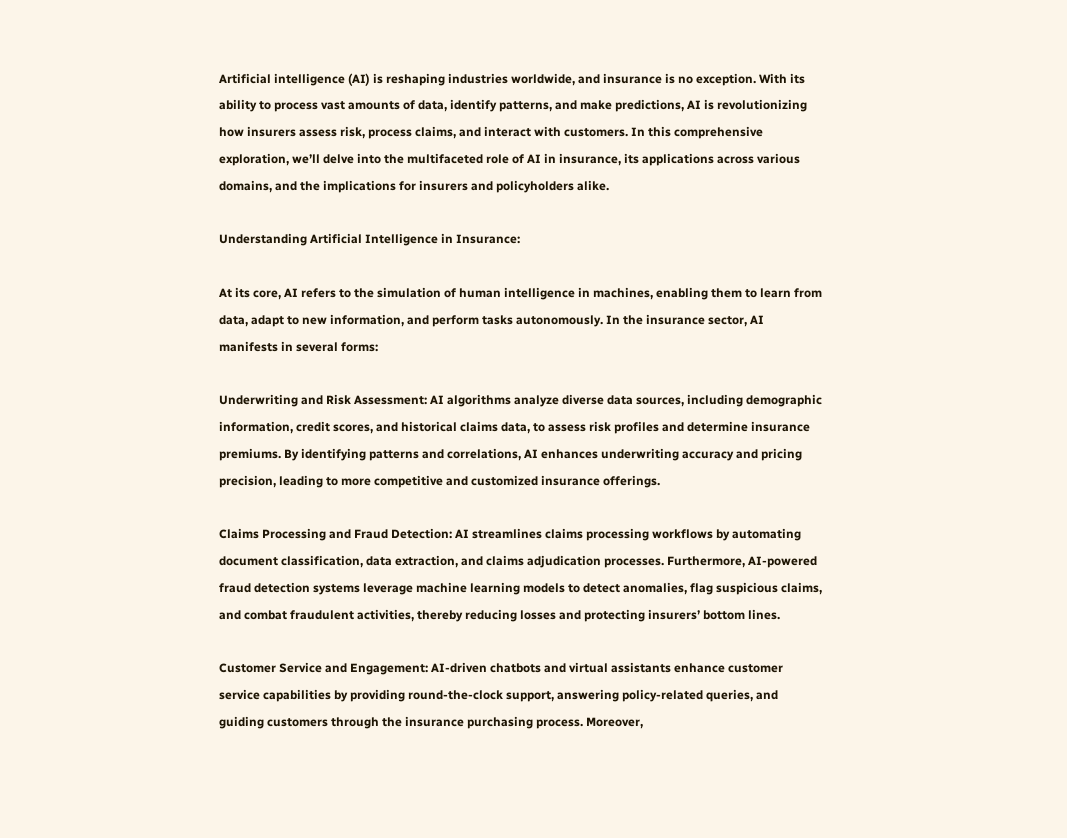Artificial intelligence (AI) is reshaping industries worldwide, and insurance is no exception. With its ability to process vast amounts of data, identify patterns, and make predictions, AI is revolutionizing how insurers assess risk, process claims, and interact with customers. In this comprehensive exploration, we’ll delve into the multifaceted role of AI in insurance, its applications across various domains, and the implications for insurers and policyholders alike.

Understanding Artificial Intelligence in Insurance:

At its core, AI refers to the simulation of human intelligence in machines, enabling them to learn from data, adapt to new information, and perform tasks autonomously. In the insurance sector, AI manifests in several forms:

Underwriting and Risk Assessment: AI algorithms analyze diverse data sources, including demographic information, credit scores, and historical claims data, to assess risk profiles and determine insurance premiums. By identifying patterns and correlations, AI enhances underwriting accuracy and pricing precision, leading to more competitive and customized insurance offerings.

Claims Processing and Fraud Detection: AI streamlines claims processing workflows by automating document classification, data extraction, and claims adjudication processes. Furthermore, AI-powered fraud detection systems leverage machine learning models to detect anomalies, flag suspicious claims, and combat fraudulent activities, thereby reducing losses and protecting insurers’ bottom lines.

Customer Service and Engagement: AI-driven chatbots and virtual assistants enhance customer service capabilities by providing round-the-clock support, answering policy-related queries, and guiding customers through the insurance purchasing process. Moreover,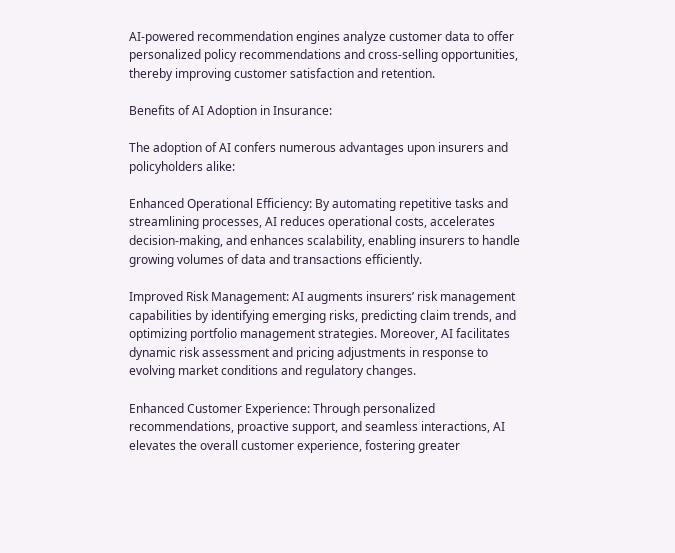AI-powered recommendation engines analyze customer data to offer personalized policy recommendations and cross-selling opportunities, thereby improving customer satisfaction and retention.

Benefits of AI Adoption in Insurance:

The adoption of AI confers numerous advantages upon insurers and policyholders alike:

Enhanced Operational Efficiency: By automating repetitive tasks and streamlining processes, AI reduces operational costs, accelerates decision-making, and enhances scalability, enabling insurers to handle growing volumes of data and transactions efficiently.

Improved Risk Management: AI augments insurers’ risk management capabilities by identifying emerging risks, predicting claim trends, and optimizing portfolio management strategies. Moreover, AI facilitates dynamic risk assessment and pricing adjustments in response to evolving market conditions and regulatory changes.

Enhanced Customer Experience: Through personalized recommendations, proactive support, and seamless interactions, AI elevates the overall customer experience, fostering greater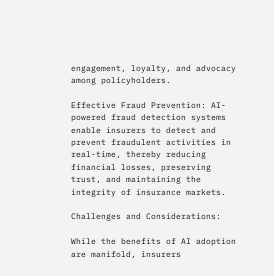engagement, loyalty, and advocacy among policyholders.

Effective Fraud Prevention: AI-powered fraud detection systems enable insurers to detect and prevent fraudulent activities in real-time, thereby reducing financial losses, preserving trust, and maintaining the integrity of insurance markets.

Challenges and Considerations:

While the benefits of AI adoption are manifold, insurers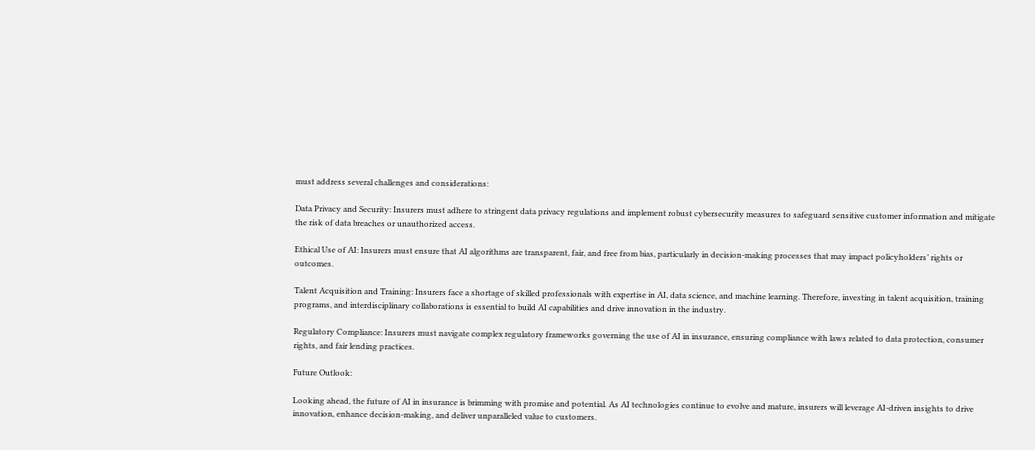must address several challenges and considerations:

Data Privacy and Security: Insurers must adhere to stringent data privacy regulations and implement robust cybersecurity measures to safeguard sensitive customer information and mitigate the risk of data breaches or unauthorized access.

Ethical Use of AI: Insurers must ensure that AI algorithms are transparent, fair, and free from bias, particularly in decision-making processes that may impact policyholders’ rights or outcomes.

Talent Acquisition and Training: Insurers face a shortage of skilled professionals with expertise in AI, data science, and machine learning. Therefore, investing in talent acquisition, training programs, and interdisciplinary collaborations is essential to build AI capabilities and drive innovation in the industry.

Regulatory Compliance: Insurers must navigate complex regulatory frameworks governing the use of AI in insurance, ensuring compliance with laws related to data protection, consumer rights, and fair lending practices.

Future Outlook:

Looking ahead, the future of AI in insurance is brimming with promise and potential. As AI technologies continue to evolve and mature, insurers will leverage AI-driven insights to drive innovation, enhance decision-making, and deliver unparalleled value to customers.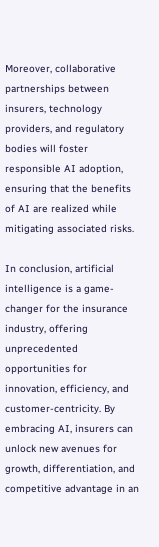Moreover, collaborative partnerships between insurers, technology providers, and regulatory bodies will foster responsible AI adoption, ensuring that the benefits of AI are realized while mitigating associated risks.

In conclusion, artificial intelligence is a game-changer for the insurance industry, offering unprecedented opportunities for innovation, efficiency, and customer-centricity. By embracing AI, insurers can unlock new avenues for growth, differentiation, and competitive advantage in an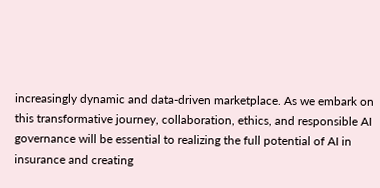increasingly dynamic and data-driven marketplace. As we embark on this transformative journey, collaboration, ethics, and responsible AI governance will be essential to realizing the full potential of AI in insurance and creating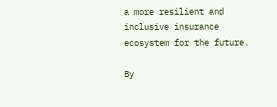a more resilient and inclusive insurance ecosystem for the future.

By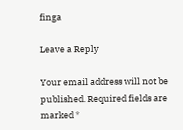finga

Leave a Reply

Your email address will not be published. Required fields are marked *